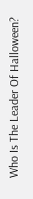Who Is The Leader Of Halloween?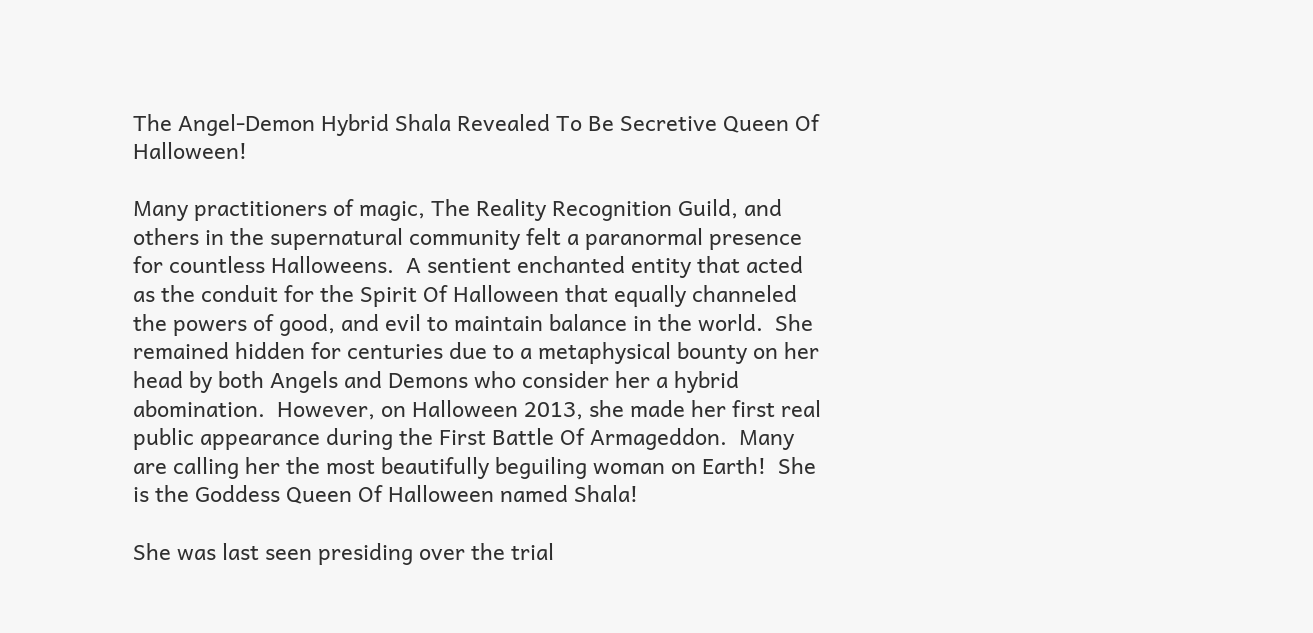The Angel-Demon Hybrid Shala Revealed To Be Secretive Queen Of Halloween!

Many practitioners of magic, The Reality Recognition Guild, and others in the supernatural community felt a paranormal presence for countless Halloweens.  A sentient enchanted entity that acted as the conduit for the Spirit Of Halloween that equally channeled the powers of good, and evil to maintain balance in the world.  She remained hidden for centuries due to a metaphysical bounty on her head by both Angels and Demons who consider her a hybrid abomination.  However, on Halloween 2013, she made her first real public appearance during the First Battle Of Armageddon.  Many are calling her the most beautifully beguiling woman on Earth!  She is the Goddess Queen Of Halloween named Shala!

She was last seen presiding over the trial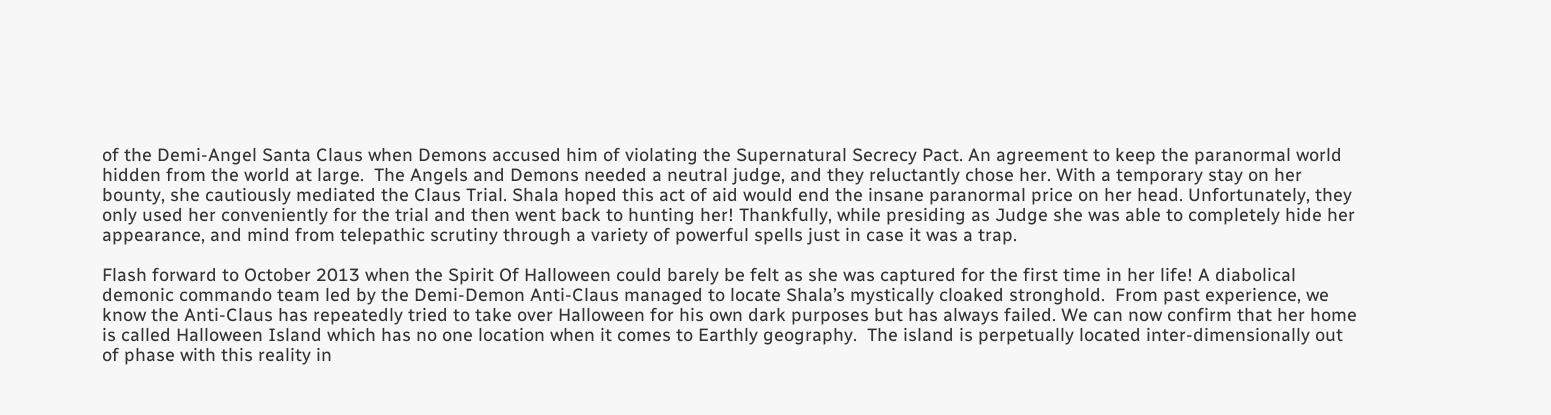of the Demi-Angel Santa Claus when Demons accused him of violating the Supernatural Secrecy Pact. An agreement to keep the paranormal world hidden from the world at large.  The Angels and Demons needed a neutral judge, and they reluctantly chose her. With a temporary stay on her bounty, she cautiously mediated the Claus Trial. Shala hoped this act of aid would end the insane paranormal price on her head. Unfortunately, they only used her conveniently for the trial and then went back to hunting her! Thankfully, while presiding as Judge she was able to completely hide her appearance, and mind from telepathic scrutiny through a variety of powerful spells just in case it was a trap.

Flash forward to October 2013 when the Spirit Of Halloween could barely be felt as she was captured for the first time in her life! A diabolical demonic commando team led by the Demi-Demon Anti-Claus managed to locate Shala’s mystically cloaked stronghold.  From past experience, we know the Anti-Claus has repeatedly tried to take over Halloween for his own dark purposes but has always failed. We can now confirm that her home is called Halloween Island which has no one location when it comes to Earthly geography.  The island is perpetually located inter-dimensionally out of phase with this reality in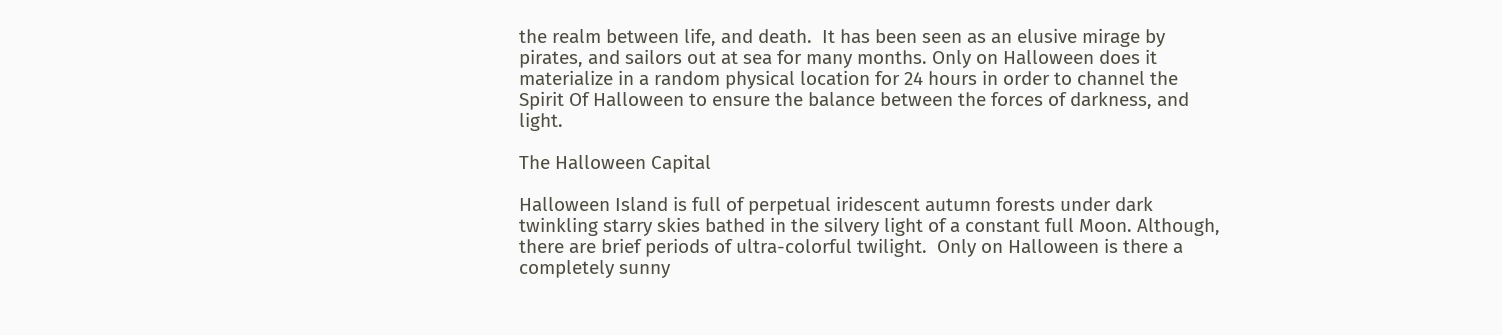the realm between life, and death.  It has been seen as an elusive mirage by pirates, and sailors out at sea for many months. Only on Halloween does it materialize in a random physical location for 24 hours in order to channel the Spirit Of Halloween to ensure the balance between the forces of darkness, and light.

The Halloween Capital

Halloween Island is full of perpetual iridescent autumn forests under dark twinkling starry skies bathed in the silvery light of a constant full Moon. Although, there are brief periods of ultra-colorful twilight.  Only on Halloween is there a completely sunny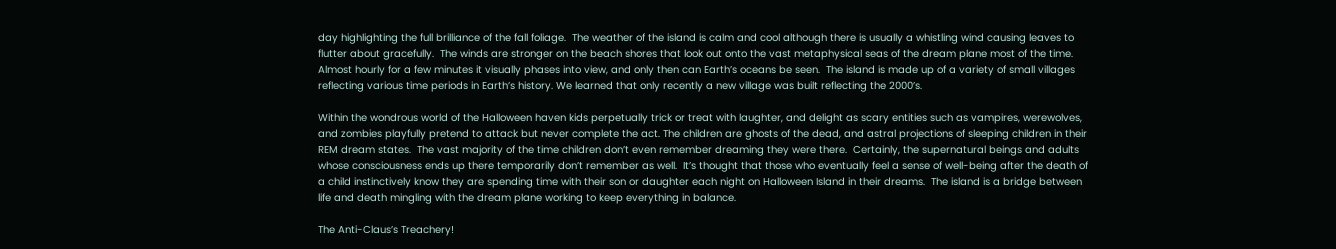day highlighting the full brilliance of the fall foliage.  The weather of the island is calm and cool although there is usually a whistling wind causing leaves to flutter about gracefully.  The winds are stronger on the beach shores that look out onto the vast metaphysical seas of the dream plane most of the time. Almost hourly for a few minutes it visually phases into view, and only then can Earth’s oceans be seen.  The island is made up of a variety of small villages reflecting various time periods in Earth’s history. We learned that only recently a new village was built reflecting the 2000’s.

Within the wondrous world of the Halloween haven kids perpetually trick or treat with laughter, and delight as scary entities such as vampires, werewolves, and zombies playfully pretend to attack but never complete the act. The children are ghosts of the dead, and astral projections of sleeping children in their REM dream states.  The vast majority of the time children don’t even remember dreaming they were there.  Certainly, the supernatural beings and adults whose consciousness ends up there temporarily don’t remember as well.  It’s thought that those who eventually feel a sense of well-being after the death of a child instinctively know they are spending time with their son or daughter each night on Halloween Island in their dreams.  The island is a bridge between life and death mingling with the dream plane working to keep everything in balance.

The Anti-Claus’s Treachery!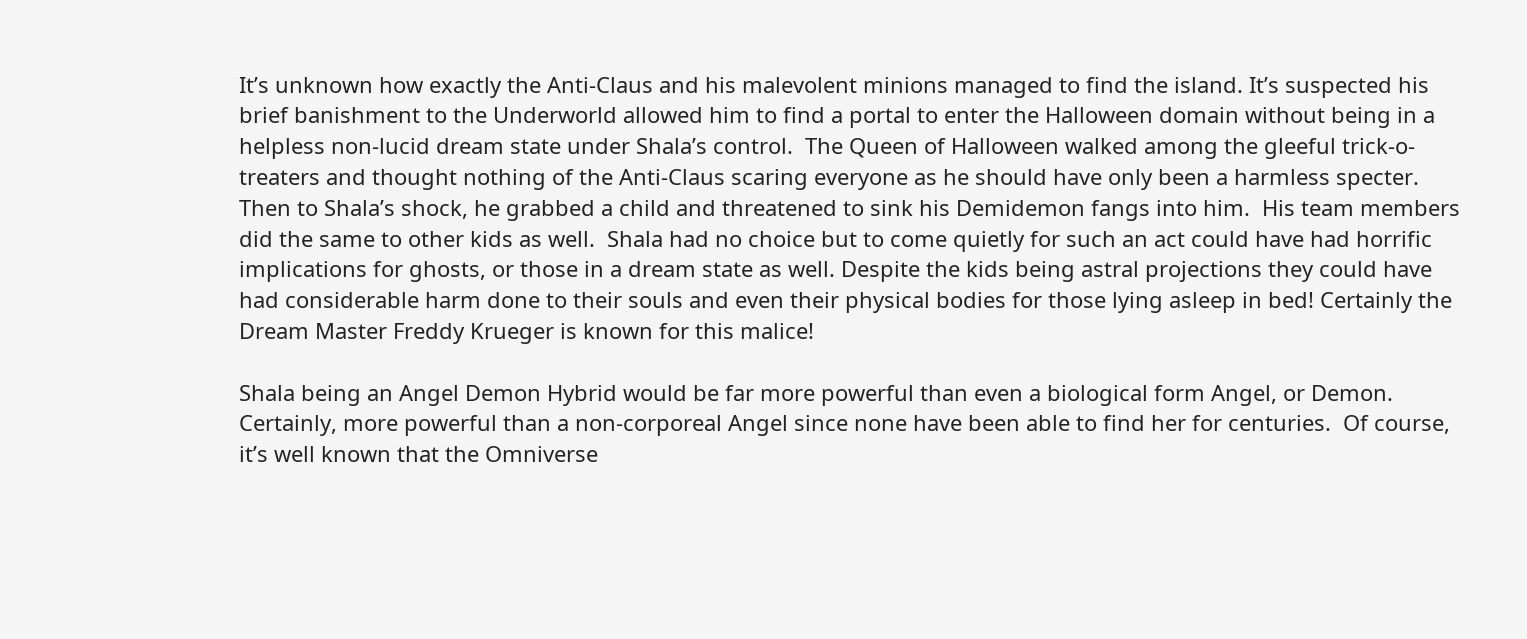It’s unknown how exactly the Anti-Claus and his malevolent minions managed to find the island. It’s suspected his brief banishment to the Underworld allowed him to find a portal to enter the Halloween domain without being in a helpless non-lucid dream state under Shala’s control.  The Queen of Halloween walked among the gleeful trick-o-treaters and thought nothing of the Anti-Claus scaring everyone as he should have only been a harmless specter. Then to Shala’s shock, he grabbed a child and threatened to sink his Demidemon fangs into him.  His team members did the same to other kids as well.  Shala had no choice but to come quietly for such an act could have had horrific implications for ghosts, or those in a dream state as well. Despite the kids being astral projections they could have had considerable harm done to their souls and even their physical bodies for those lying asleep in bed! Certainly the Dream Master Freddy Krueger is known for this malice!

Shala being an Angel Demon Hybrid would be far more powerful than even a biological form Angel, or Demon.  Certainly, more powerful than a non-corporeal Angel since none have been able to find her for centuries.  Of course, it’s well known that the Omniverse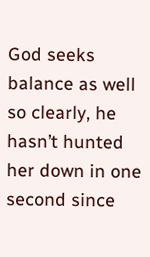God seeks balance as well so clearly, he hasn’t hunted her down in one second since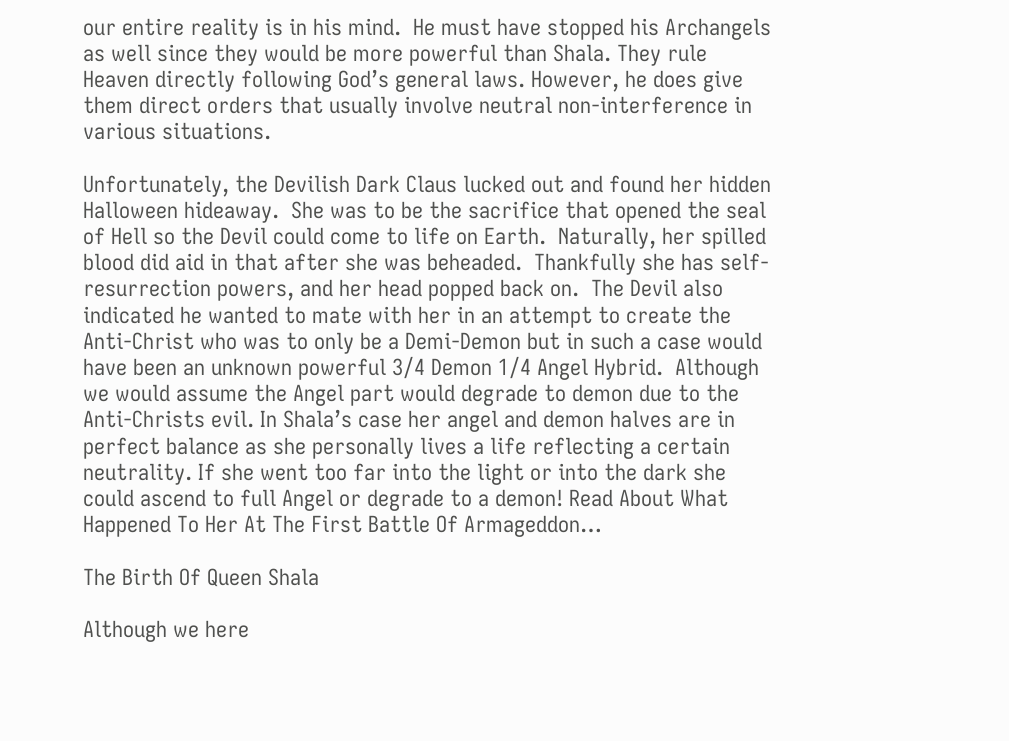our entire reality is in his mind.  He must have stopped his Archangels as well since they would be more powerful than Shala. They rule Heaven directly following God’s general laws. However, he does give them direct orders that usually involve neutral non-interference in various situations.

Unfortunately, the Devilish Dark Claus lucked out and found her hidden Halloween hideaway.  She was to be the sacrifice that opened the seal of Hell so the Devil could come to life on Earth.  Naturally, her spilled blood did aid in that after she was beheaded.  Thankfully she has self-resurrection powers, and her head popped back on.  The Devil also indicated he wanted to mate with her in an attempt to create the Anti-Christ who was to only be a Demi-Demon but in such a case would have been an unknown powerful 3/4 Demon 1/4 Angel Hybrid.  Although we would assume the Angel part would degrade to demon due to the Anti-Christs evil. In Shala’s case her angel and demon halves are in perfect balance as she personally lives a life reflecting a certain neutrality. If she went too far into the light or into the dark she could ascend to full Angel or degrade to a demon! Read About What Happened To Her At The First Battle Of Armageddon…

The Birth Of Queen Shala

Although we here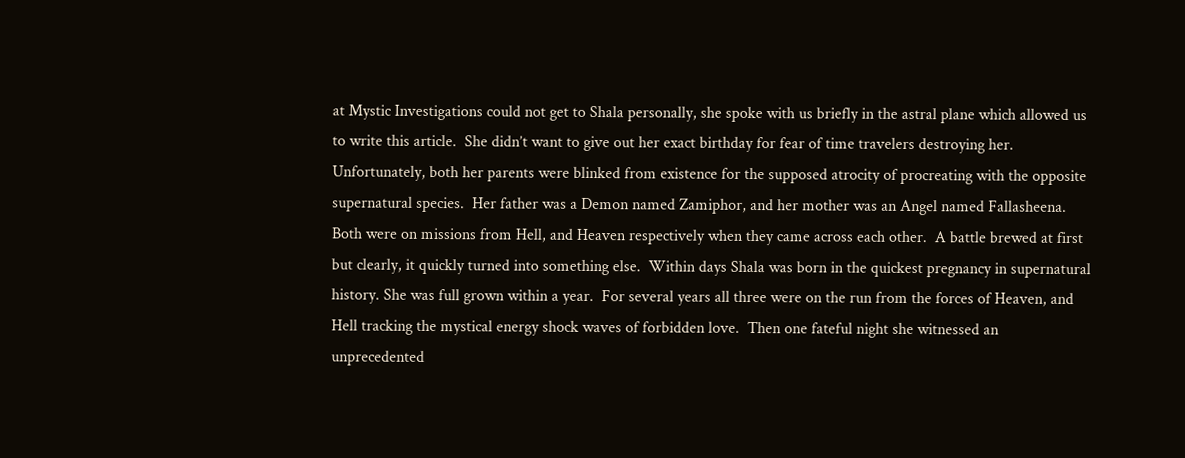at Mystic Investigations could not get to Shala personally, she spoke with us briefly in the astral plane which allowed us to write this article.  She didn’t want to give out her exact birthday for fear of time travelers destroying her.  Unfortunately, both her parents were blinked from existence for the supposed atrocity of procreating with the opposite supernatural species.  Her father was a Demon named Zamiphor, and her mother was an Angel named Fallasheena.  Both were on missions from Hell, and Heaven respectively when they came across each other.  A battle brewed at first but clearly, it quickly turned into something else.  Within days Shala was born in the quickest pregnancy in supernatural history. She was full grown within a year.  For several years all three were on the run from the forces of Heaven, and Hell tracking the mystical energy shock waves of forbidden love.  Then one fateful night she witnessed an unprecedented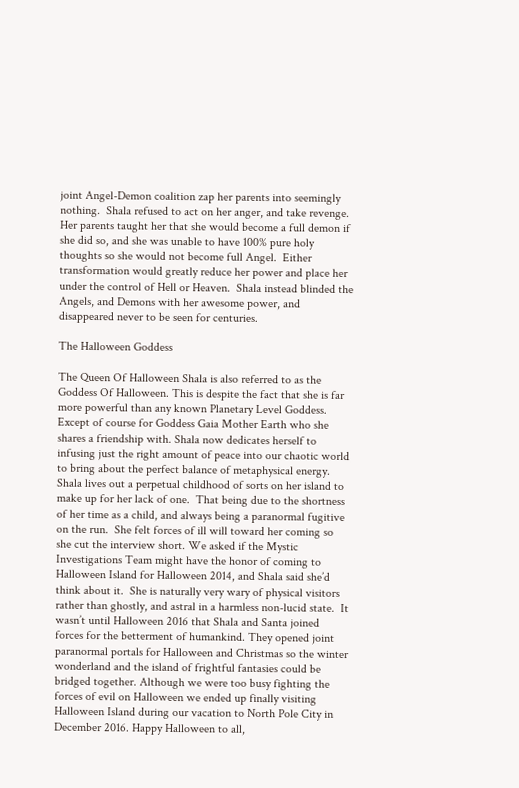joint Angel-Demon coalition zap her parents into seemingly nothing.  Shala refused to act on her anger, and take revenge.  Her parents taught her that she would become a full demon if she did so, and she was unable to have 100% pure holy thoughts so she would not become full Angel.  Either transformation would greatly reduce her power and place her under the control of Hell or Heaven.  Shala instead blinded the Angels, and Demons with her awesome power, and disappeared never to be seen for centuries.

The Halloween Goddess

The Queen Of Halloween Shala is also referred to as the Goddess Of Halloween. This is despite the fact that she is far more powerful than any known Planetary Level Goddess. Except of course for Goddess Gaia Mother Earth who she shares a friendship with. Shala now dedicates herself to infusing just the right amount of peace into our chaotic world to bring about the perfect balance of metaphysical energy. Shala lives out a perpetual childhood of sorts on her island to make up for her lack of one.  That being due to the shortness of her time as a child, and always being a paranormal fugitive on the run.  She felt forces of ill will toward her coming so she cut the interview short. We asked if the Mystic Investigations Team might have the honor of coming to Halloween Island for Halloween 2014, and Shala said she’d think about it.  She is naturally very wary of physical visitors rather than ghostly, and astral in a harmless non-lucid state.  It wasn’t until Halloween 2016 that Shala and Santa joined forces for the betterment of humankind. They opened joint paranormal portals for Halloween and Christmas so the winter wonderland and the island of frightful fantasies could be bridged together. Although we were too busy fighting the forces of evil on Halloween we ended up finally visiting Halloween Island during our vacation to North Pole City in December 2016. Happy Halloween to all,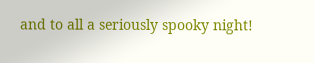and to all a seriously spooky night!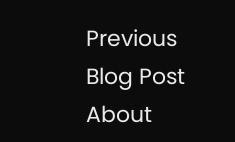Previous Blog Post About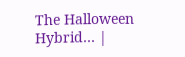The Halloween Hybrid… |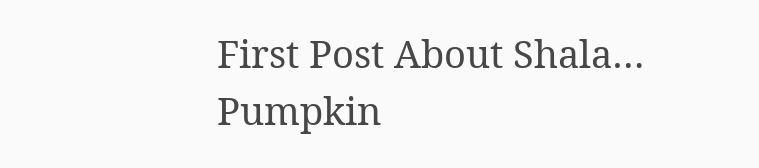First Post About Shala…
Pumpkin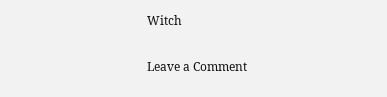Witch


Leave a Comment